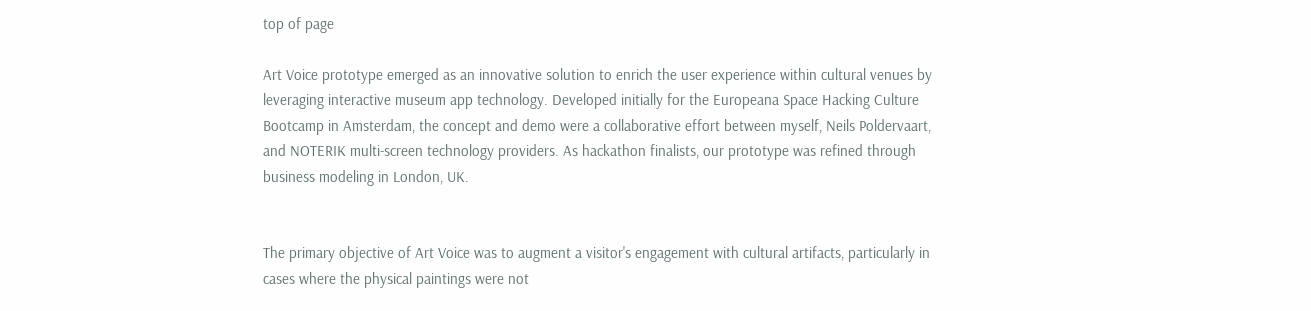top of page

Art Voice prototype emerged as an innovative solution to enrich the user experience within cultural venues by leveraging interactive museum app technology. Developed initially for the Europeana Space Hacking Culture Bootcamp in Amsterdam, the concept and demo were a collaborative effort between myself, Neils Poldervaart, and NOTERIK multi-screen technology providers. As hackathon finalists, our prototype was refined through business modeling in London, UK.


The primary objective of Art Voice was to augment a visitor's engagement with cultural artifacts, particularly in cases where the physical paintings were not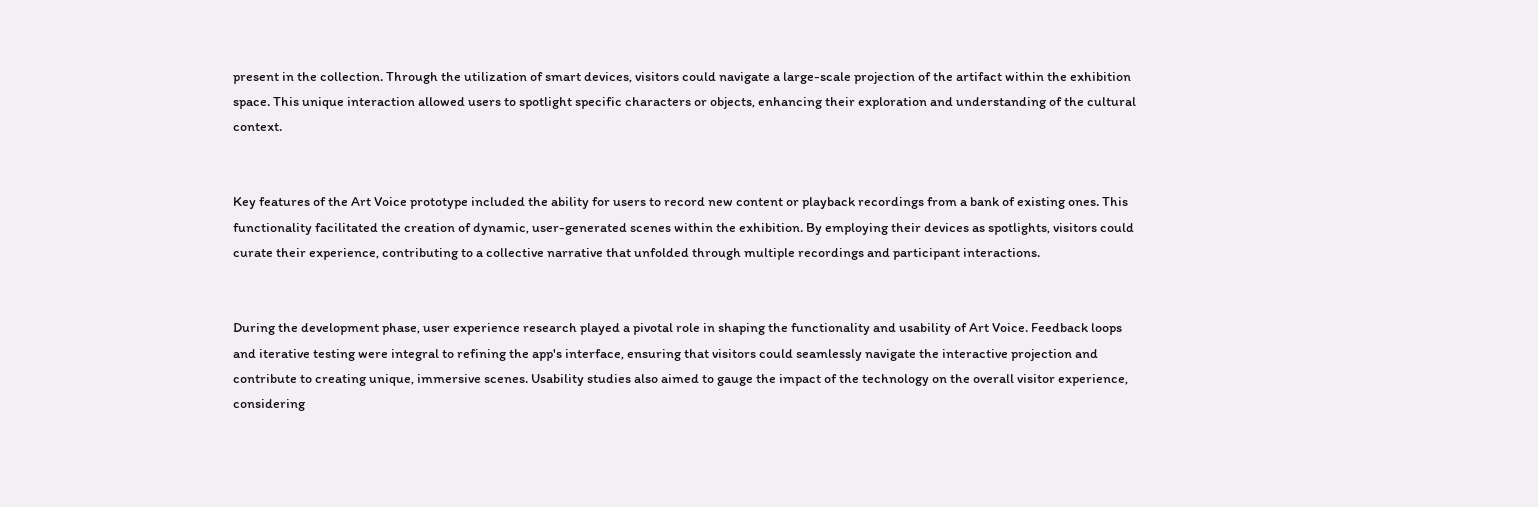present in the collection. Through the utilization of smart devices, visitors could navigate a large-scale projection of the artifact within the exhibition space. This unique interaction allowed users to spotlight specific characters or objects, enhancing their exploration and understanding of the cultural context.


Key features of the Art Voice prototype included the ability for users to record new content or playback recordings from a bank of existing ones. This functionality facilitated the creation of dynamic, user-generated scenes within the exhibition. By employing their devices as spotlights, visitors could curate their experience, contributing to a collective narrative that unfolded through multiple recordings and participant interactions.


During the development phase, user experience research played a pivotal role in shaping the functionality and usability of Art Voice. Feedback loops and iterative testing were integral to refining the app's interface, ensuring that visitors could seamlessly navigate the interactive projection and contribute to creating unique, immersive scenes. Usability studies also aimed to gauge the impact of the technology on the overall visitor experience, considering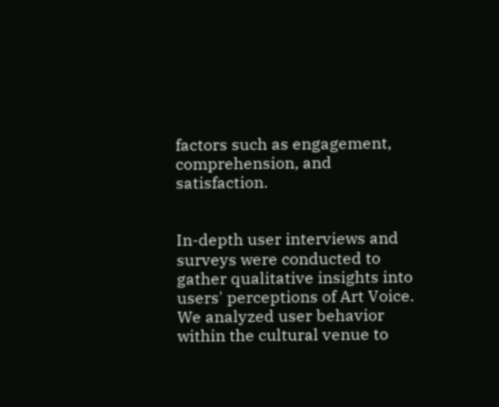factors such as engagement, comprehension, and satisfaction.


In-depth user interviews and surveys were conducted to gather qualitative insights into users' perceptions of Art Voice. We analyzed user behavior within the cultural venue to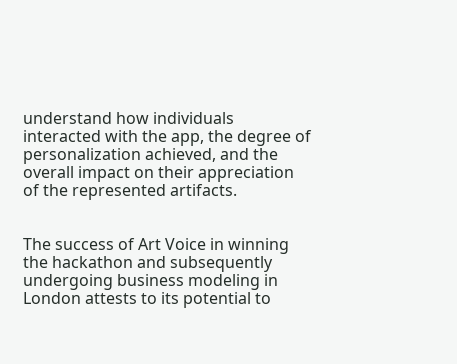understand how individuals interacted with the app, the degree of personalization achieved, and the overall impact on their appreciation of the represented artifacts.


The success of Art Voice in winning the hackathon and subsequently undergoing business modeling in London attests to its potential to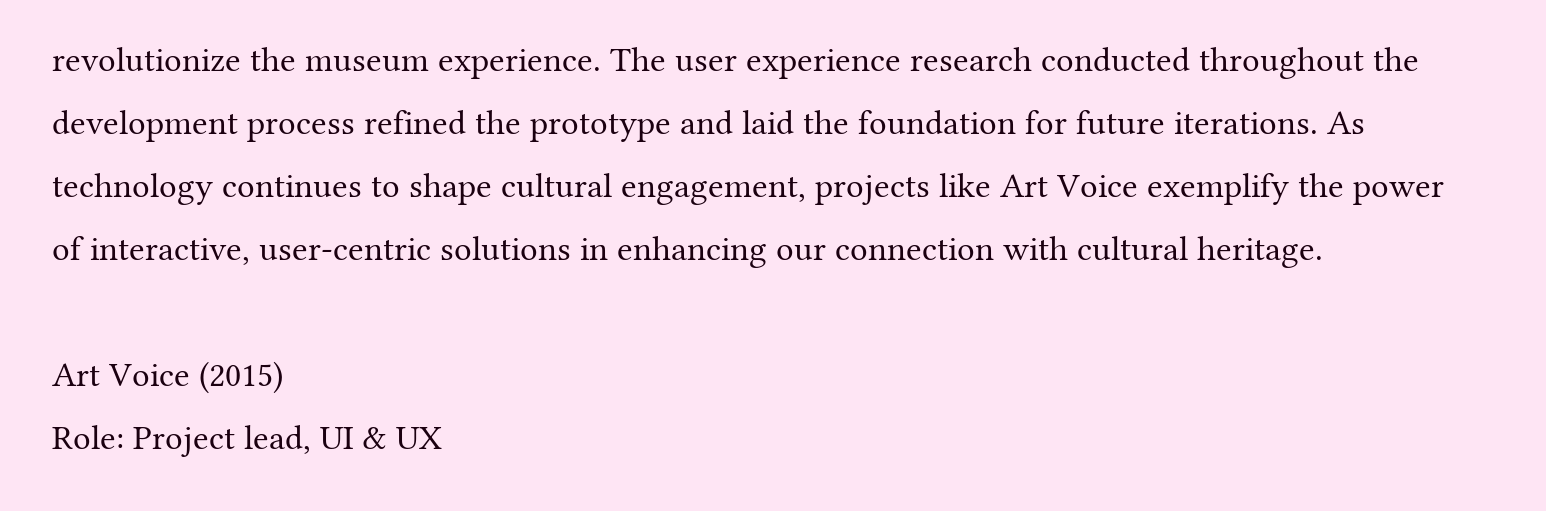revolutionize the museum experience. The user experience research conducted throughout the development process refined the prototype and laid the foundation for future iterations. As technology continues to shape cultural engagement, projects like Art Voice exemplify the power of interactive, user-centric solutions in enhancing our connection with cultural heritage.

Art Voice (2015)
Role: Project lead, UI & UX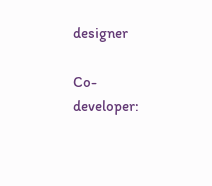designer

Co-developer: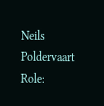Neils Poldervaart Role: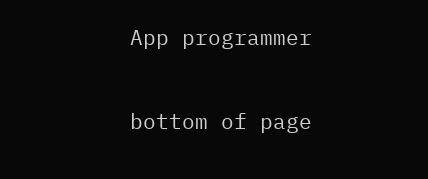App programmer

bottom of page